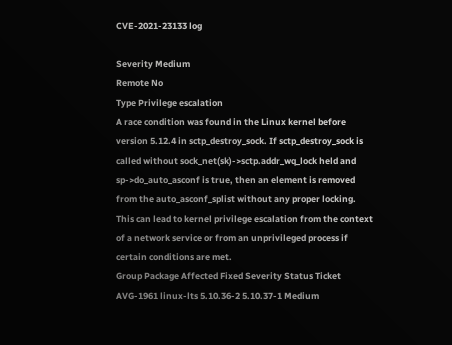CVE-2021-23133 log

Severity Medium
Remote No
Type Privilege escalation
A race condition was found in the Linux kernel before version 5.12.4 in sctp_destroy_sock. If sctp_destroy_sock is called without sock_net(sk)->sctp.addr_wq_lock held and sp->do_auto_asconf is true, then an element is removed from the auto_asconf_splist without any proper locking. This can lead to kernel privilege escalation from the context of a network service or from an unprivileged process if certain conditions are met.
Group Package Affected Fixed Severity Status Ticket
AVG-1961 linux-lts 5.10.36-2 5.10.37-1 Medium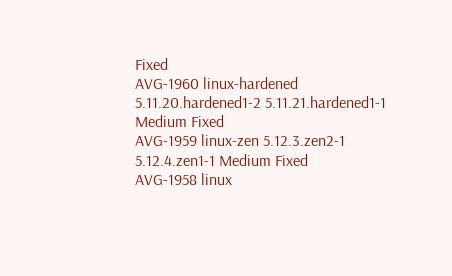Fixed
AVG-1960 linux-hardened 5.11.20.hardened1-2 5.11.21.hardened1-1 Medium Fixed
AVG-1959 linux-zen 5.12.3.zen2-1 5.12.4.zen1-1 Medium Fixed
AVG-1958 linux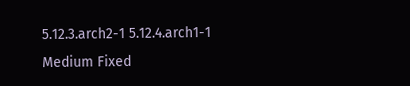5.12.3.arch2-1 5.12.4.arch1-1 Medium Fixed